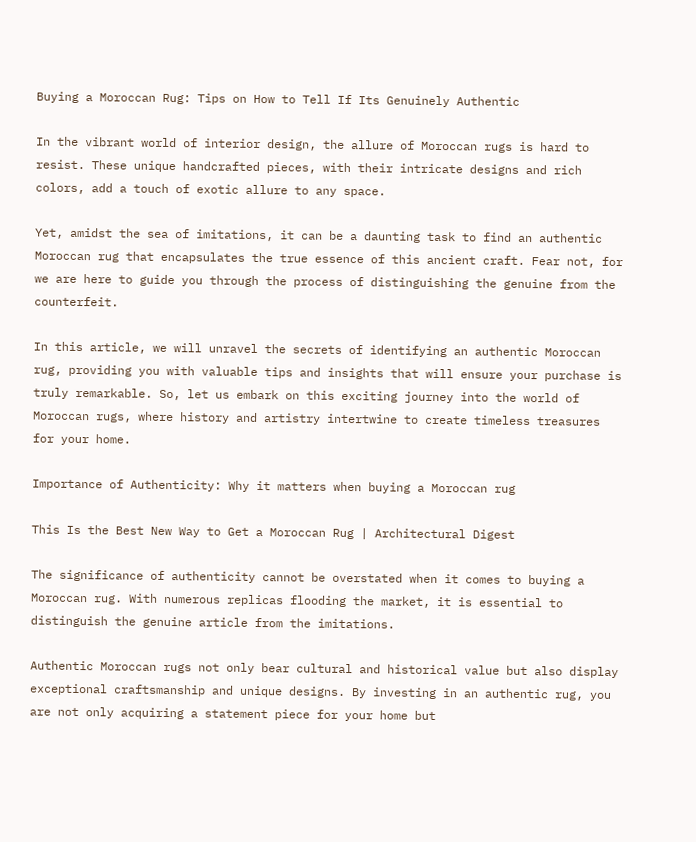Buying a Moroccan Rug: Tips on How to Tell If Its Genuinely Authentic

In the vibrant world of interior design, the allure of Moroccan rugs is hard to resist. These unique handcrafted pieces, with their intricate designs and rich colors, add a touch of exotic allure to any space.

Yet, amidst the sea of imitations, it can be a daunting task to find an authentic Moroccan rug that encapsulates the true essence of this ancient craft. Fear not, for we are here to guide you through the process of distinguishing the genuine from the counterfeit.

In this article, we will unravel the secrets of identifying an authentic Moroccan rug, providing you with valuable tips and insights that will ensure your purchase is truly remarkable. So, let us embark on this exciting journey into the world of Moroccan rugs, where history and artistry intertwine to create timeless treasures for your home.

Importance of Authenticity: Why it matters when buying a Moroccan rug

This Is the Best New Way to Get a Moroccan Rug | Architectural Digest

The significance of authenticity cannot be overstated when it comes to buying a Moroccan rug. With numerous replicas flooding the market, it is essential to distinguish the genuine article from the imitations.

Authentic Moroccan rugs not only bear cultural and historical value but also display exceptional craftsmanship and unique designs. By investing in an authentic rug, you are not only acquiring a statement piece for your home but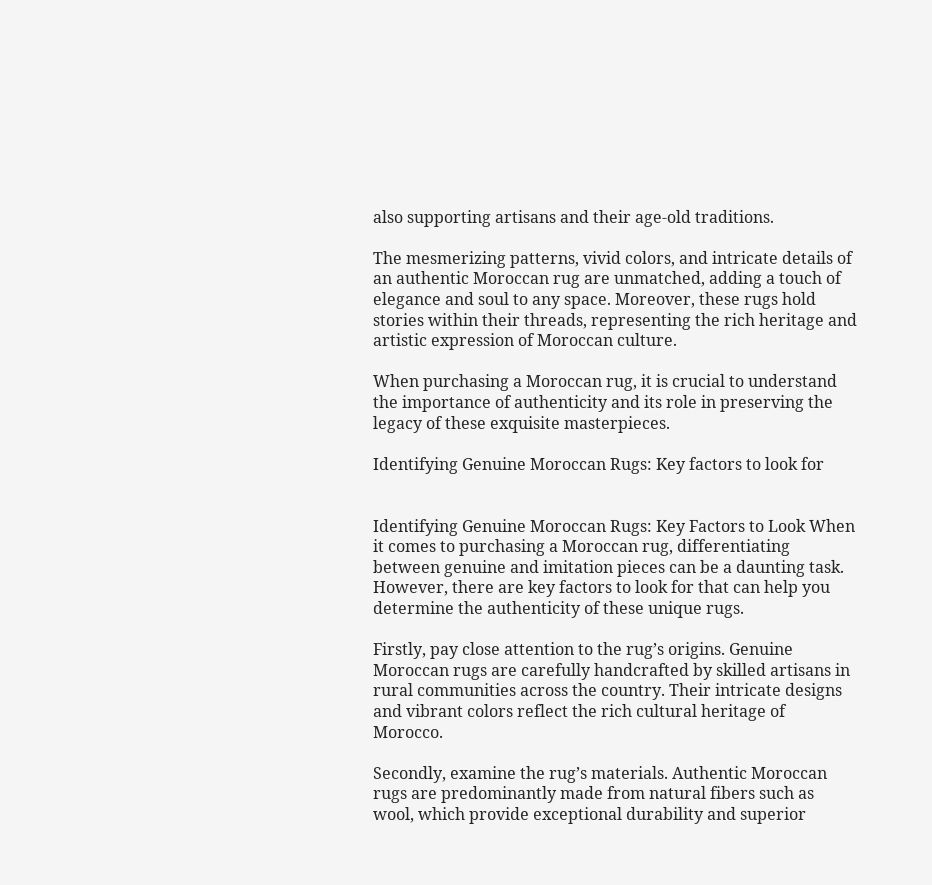also supporting artisans and their age-old traditions.

The mesmerizing patterns, vivid colors, and intricate details of an authentic Moroccan rug are unmatched, adding a touch of elegance and soul to any space. Moreover, these rugs hold stories within their threads, representing the rich heritage and artistic expression of Moroccan culture.

When purchasing a Moroccan rug, it is crucial to understand the importance of authenticity and its role in preserving the legacy of these exquisite masterpieces.

Identifying Genuine Moroccan Rugs: Key factors to look for


Identifying Genuine Moroccan Rugs: Key Factors to Look When it comes to purchasing a Moroccan rug, differentiating between genuine and imitation pieces can be a daunting task. However, there are key factors to look for that can help you determine the authenticity of these unique rugs.

Firstly, pay close attention to the rug’s origins. Genuine Moroccan rugs are carefully handcrafted by skilled artisans in rural communities across the country. Their intricate designs and vibrant colors reflect the rich cultural heritage of Morocco.

Secondly, examine the rug’s materials. Authentic Moroccan rugs are predominantly made from natural fibers such as wool, which provide exceptional durability and superior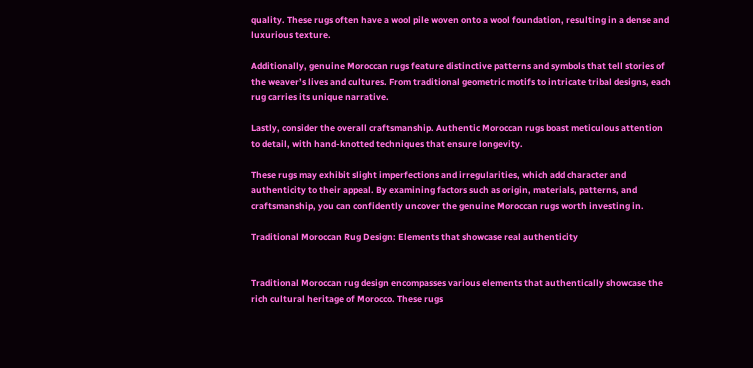quality. These rugs often have a wool pile woven onto a wool foundation, resulting in a dense and luxurious texture.

Additionally, genuine Moroccan rugs feature distinctive patterns and symbols that tell stories of the weaver’s lives and cultures. From traditional geometric motifs to intricate tribal designs, each rug carries its unique narrative.

Lastly, consider the overall craftsmanship. Authentic Moroccan rugs boast meticulous attention to detail, with hand-knotted techniques that ensure longevity.

These rugs may exhibit slight imperfections and irregularities, which add character and authenticity to their appeal. By examining factors such as origin, materials, patterns, and craftsmanship, you can confidently uncover the genuine Moroccan rugs worth investing in.

Traditional Moroccan Rug Design: Elements that showcase real authenticity


Traditional Moroccan rug design encompasses various elements that authentically showcase the rich cultural heritage of Morocco. These rugs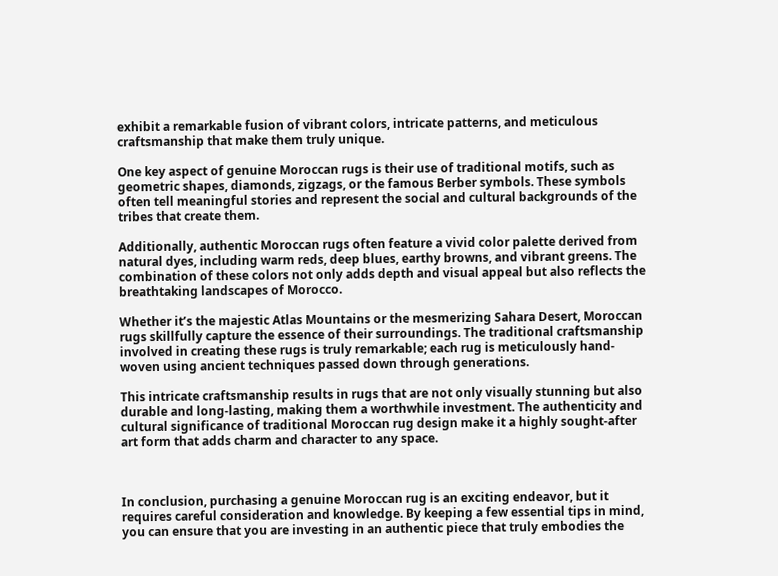exhibit a remarkable fusion of vibrant colors, intricate patterns, and meticulous craftsmanship that make them truly unique.

One key aspect of genuine Moroccan rugs is their use of traditional motifs, such as geometric shapes, diamonds, zigzags, or the famous Berber symbols. These symbols often tell meaningful stories and represent the social and cultural backgrounds of the tribes that create them.

Additionally, authentic Moroccan rugs often feature a vivid color palette derived from natural dyes, including warm reds, deep blues, earthy browns, and vibrant greens. The combination of these colors not only adds depth and visual appeal but also reflects the breathtaking landscapes of Morocco.

Whether it’s the majestic Atlas Mountains or the mesmerizing Sahara Desert, Moroccan rugs skillfully capture the essence of their surroundings. The traditional craftsmanship involved in creating these rugs is truly remarkable; each rug is meticulously hand-woven using ancient techniques passed down through generations.

This intricate craftsmanship results in rugs that are not only visually stunning but also durable and long-lasting, making them a worthwhile investment. The authenticity and cultural significance of traditional Moroccan rug design make it a highly sought-after art form that adds charm and character to any space.



In conclusion, purchasing a genuine Moroccan rug is an exciting endeavor, but it requires careful consideration and knowledge. By keeping a few essential tips in mind, you can ensure that you are investing in an authentic piece that truly embodies the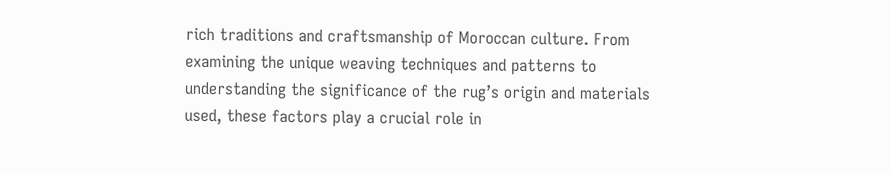rich traditions and craftsmanship of Moroccan culture. From examining the unique weaving techniques and patterns to understanding the significance of the rug’s origin and materials used, these factors play a crucial role in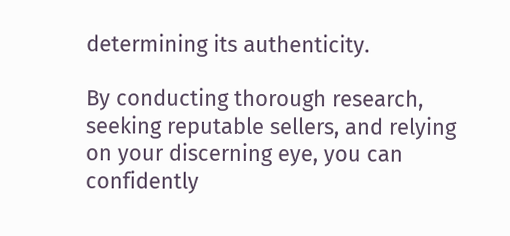determining its authenticity.

By conducting thorough research, seeking reputable sellers, and relying on your discerning eye, you can confidently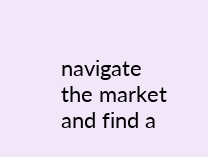navigate the market and find a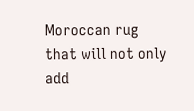Moroccan rug that will not only add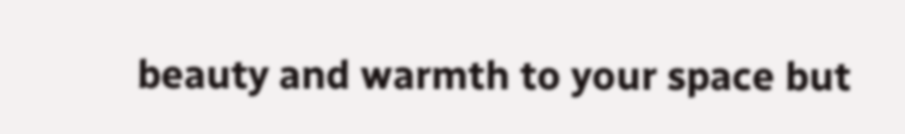beauty and warmth to your space but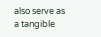also serve as a tangible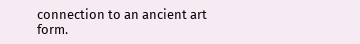connection to an ancient art form.